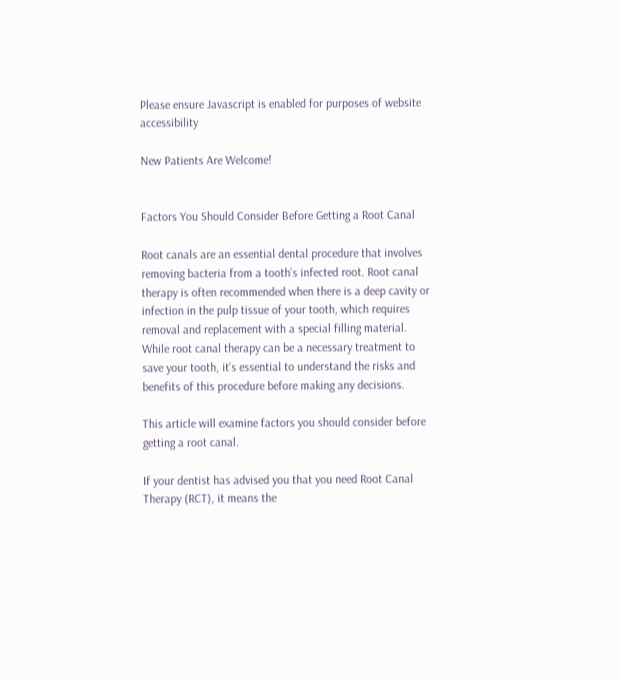Please ensure Javascript is enabled for purposes of website accessibility

New Patients Are Welcome!


Factors You Should Consider Before Getting a Root Canal

Root canals are an essential dental procedure that involves removing bacteria from a tooth’s infected root. Root canal therapy is often recommended when there is a deep cavity or infection in the pulp tissue of your tooth, which requires removal and replacement with a special filling material. While root canal therapy can be a necessary treatment to save your tooth, it’s essential to understand the risks and benefits of this procedure before making any decisions.

This article will examine factors you should consider before getting a root canal.

If your dentist has advised you that you need Root Canal Therapy (RCT), it means the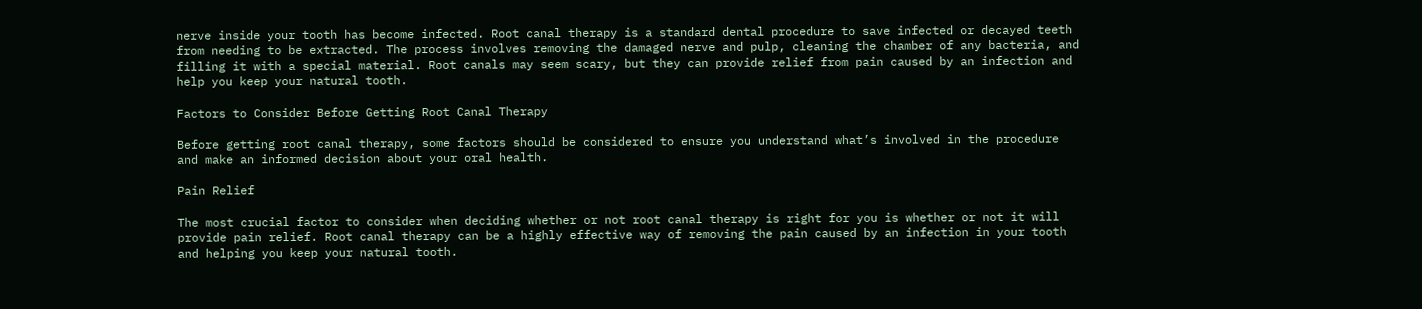nerve inside your tooth has become infected. Root canal therapy is a standard dental procedure to save infected or decayed teeth from needing to be extracted. The process involves removing the damaged nerve and pulp, cleaning the chamber of any bacteria, and filling it with a special material. Root canals may seem scary, but they can provide relief from pain caused by an infection and help you keep your natural tooth.

Factors to Consider Before Getting Root Canal Therapy

Before getting root canal therapy, some factors should be considered to ensure you understand what’s involved in the procedure and make an informed decision about your oral health.

Pain Relief

The most crucial factor to consider when deciding whether or not root canal therapy is right for you is whether or not it will provide pain relief. Root canal therapy can be a highly effective way of removing the pain caused by an infection in your tooth and helping you keep your natural tooth.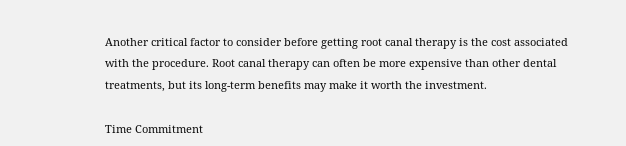Another critical factor to consider before getting root canal therapy is the cost associated with the procedure. Root canal therapy can often be more expensive than other dental treatments, but its long-term benefits may make it worth the investment.

Time Commitment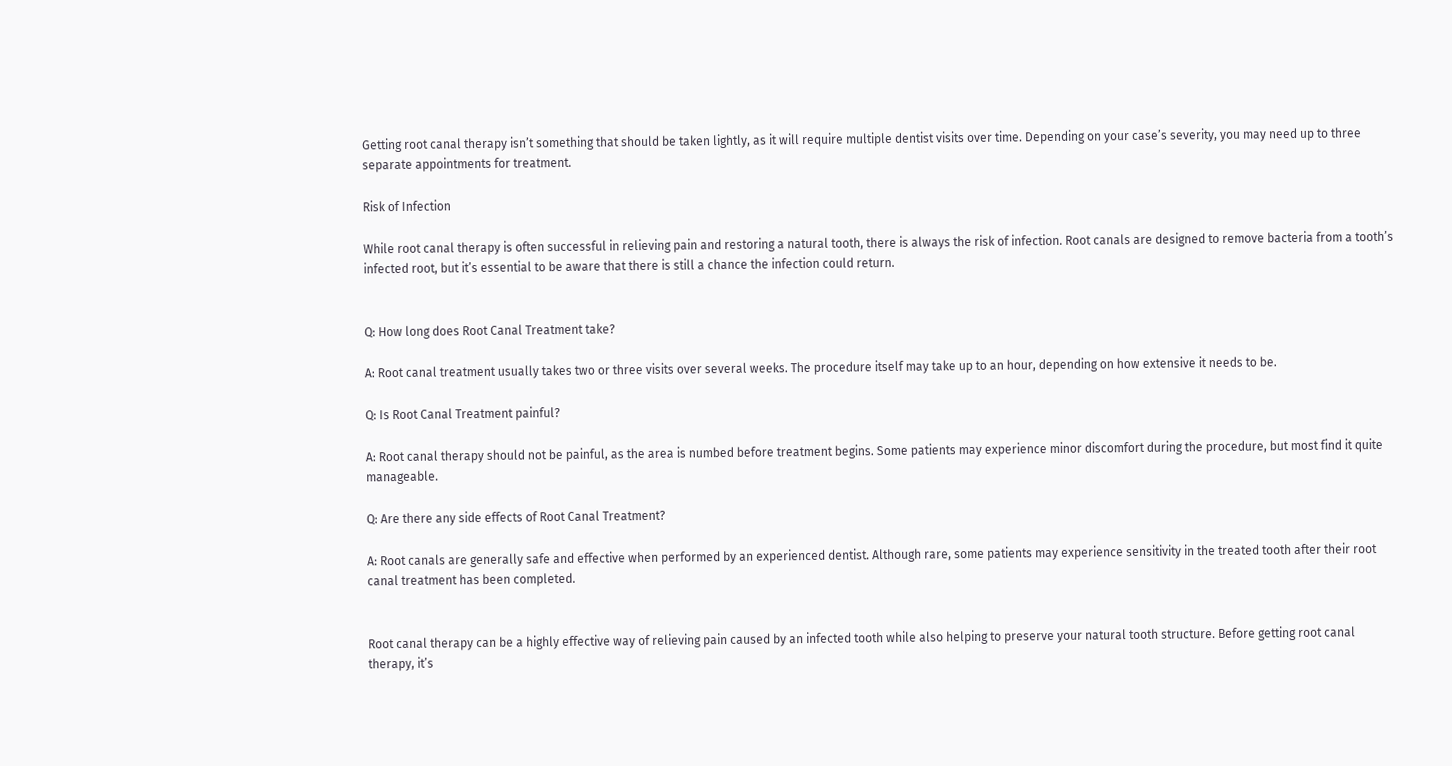Getting root canal therapy isn’t something that should be taken lightly, as it will require multiple dentist visits over time. Depending on your case’s severity, you may need up to three separate appointments for treatment.

Risk of Infection

While root canal therapy is often successful in relieving pain and restoring a natural tooth, there is always the risk of infection. Root canals are designed to remove bacteria from a tooth’s infected root, but it’s essential to be aware that there is still a chance the infection could return.


Q: How long does Root Canal Treatment take?

A: Root canal treatment usually takes two or three visits over several weeks. The procedure itself may take up to an hour, depending on how extensive it needs to be.

Q: Is Root Canal Treatment painful?

A: Root canal therapy should not be painful, as the area is numbed before treatment begins. Some patients may experience minor discomfort during the procedure, but most find it quite manageable.

Q: Are there any side effects of Root Canal Treatment?

A: Root canals are generally safe and effective when performed by an experienced dentist. Although rare, some patients may experience sensitivity in the treated tooth after their root canal treatment has been completed.


Root canal therapy can be a highly effective way of relieving pain caused by an infected tooth while also helping to preserve your natural tooth structure. Before getting root canal therapy, it’s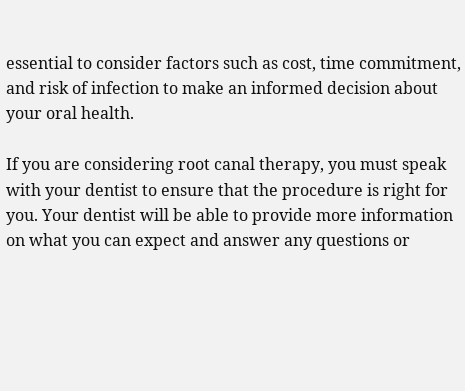essential to consider factors such as cost, time commitment, and risk of infection to make an informed decision about your oral health.

If you are considering root canal therapy, you must speak with your dentist to ensure that the procedure is right for you. Your dentist will be able to provide more information on what you can expect and answer any questions or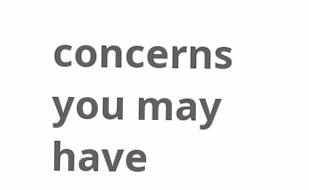concerns you may have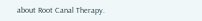about Root Canal Therapy.